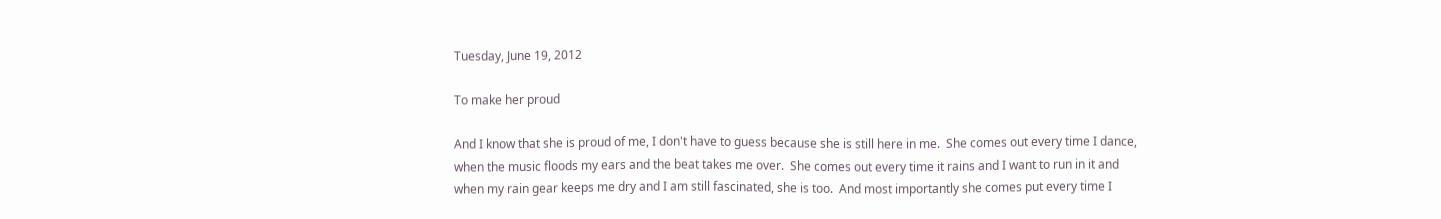Tuesday, June 19, 2012

To make her proud

And I know that she is proud of me, I don't have to guess because she is still here in me.  She comes out every time I dance, when the music floods my ears and the beat takes me over.  She comes out every time it rains and I want to run in it and when my rain gear keeps me dry and I am still fascinated, she is too.  And most importantly she comes put every time I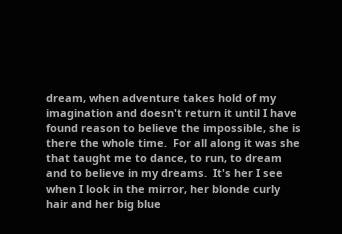dream, when adventure takes hold of my imagination and doesn't return it until I have found reason to believe the impossible, she is there the whole time.  For all along it was she that taught me to dance, to run, to dream and to believe in my dreams.  It's her I see when I look in the mirror, her blonde curly hair and her big blue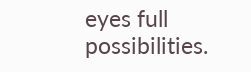eyes full possibilities.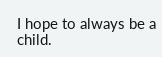I hope to always be a child.